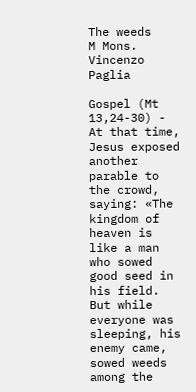The weeds
M Mons. Vincenzo Paglia

Gospel (Mt 13,24-30) - At that time, Jesus exposed another parable to the crowd, saying: «The kingdom of heaven is like a man who sowed good seed in his field. But while everyone was sleeping, his enemy came, sowed weeds among the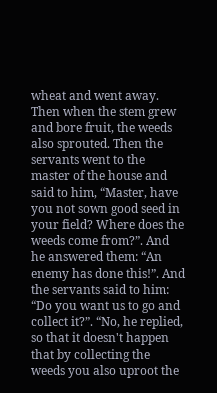wheat and went away. Then when the stem grew and bore fruit, the weeds also sprouted. Then the servants went to the master of the house and said to him, “Master, have you not sown good seed in your field? Where does the weeds come from?”. And he answered them: “An enemy has done this!”. And the servants said to him: “Do you want us to go and collect it?”. “No, he replied, so that it doesn't happen that by collecting the weeds you also uproot the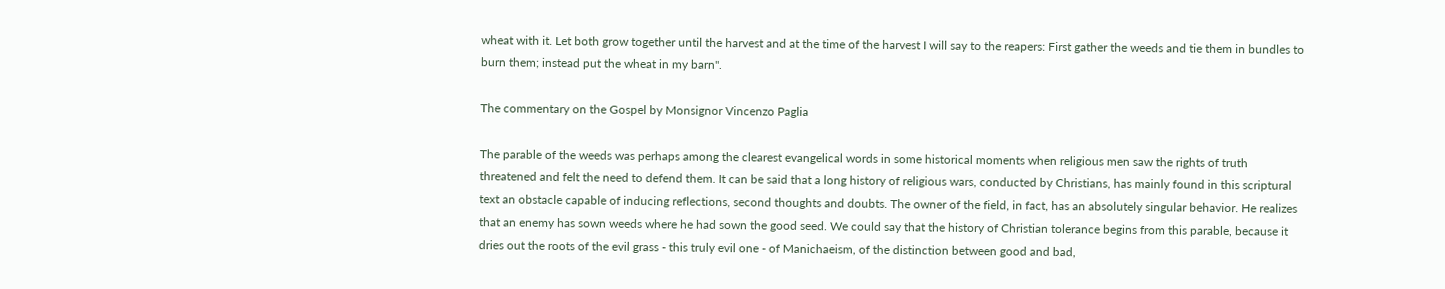wheat with it. Let both grow together until the harvest and at the time of the harvest I will say to the reapers: First gather the weeds and tie them in bundles to burn them; instead put the wheat in my barn".

The commentary on the Gospel by Monsignor Vincenzo Paglia

The parable of the weeds was perhaps among the clearest evangelical words in some historical moments when religious men saw the rights of truth threatened and felt the need to defend them. It can be said that a long history of religious wars, conducted by Christians, has mainly found in this scriptural text an obstacle capable of inducing reflections, second thoughts and doubts. The owner of the field, in fact, has an absolutely singular behavior. He realizes that an enemy has sown weeds where he had sown the good seed. We could say that the history of Christian tolerance begins from this parable, because it dries out the roots of the evil grass - this truly evil one - of Manichaeism, of the distinction between good and bad,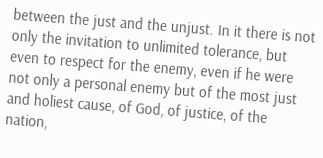between the just and the unjust. In it there is not only the invitation to unlimited tolerance, but even to respect for the enemy, even if he were not only a personal enemy but of the most just and holiest cause, of God, of justice, of the nation,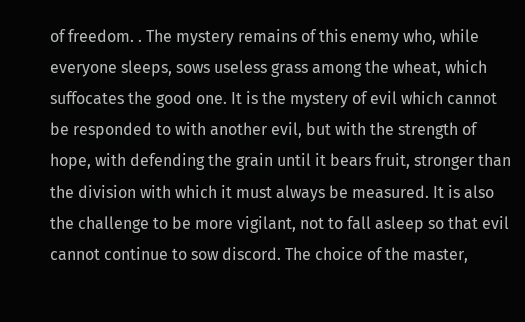of freedom. . The mystery remains of this enemy who, while everyone sleeps, sows useless grass among the wheat, which suffocates the good one. It is the mystery of evil which cannot be responded to with another evil, but with the strength of hope, with defending the grain until it bears fruit, stronger than the division with which it must always be measured. It is also the challenge to be more vigilant, not to fall asleep so that evil cannot continue to sow discord. The choice of the master,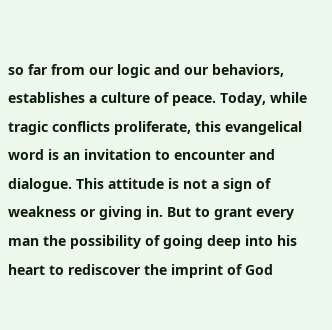so far from our logic and our behaviors, establishes a culture of peace. Today, while tragic conflicts proliferate, this evangelical word is an invitation to encounter and dialogue. This attitude is not a sign of weakness or giving in. But to grant every man the possibility of going deep into his heart to rediscover the imprint of God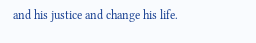and his justice and change his life.